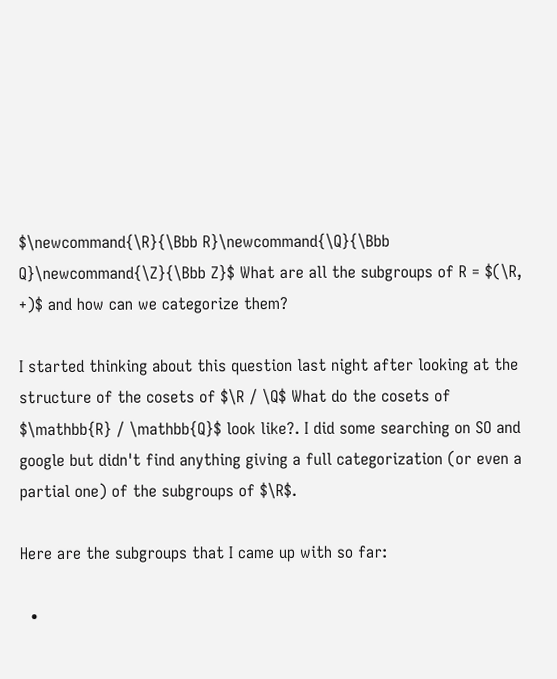$\newcommand{\R}{\Bbb R}\newcommand{\Q}{\Bbb Q}\newcommand{\Z}{\Bbb Z}$ What are all the subgroups of R = $(\R, +)$ and how can we categorize them?

I started thinking about this question last night after looking at the structure of the cosets of $\R / \Q$ What do the cosets of $\mathbb{R} / \mathbb{Q}$ look like?. I did some searching on SO and google but didn't find anything giving a full categorization (or even a partial one) of the subgroups of $\R$.

Here are the subgroups that I came up with so far:

  •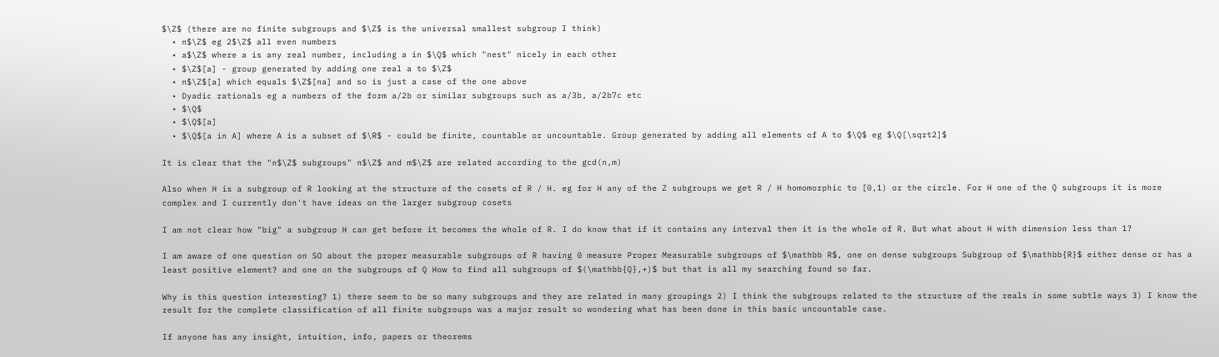$\Z$ (there are no finite subgroups and $\Z$ is the universal smallest subgroup I think)
  • n$\Z$ eg 2$\Z$ all even numbers
  • a$\Z$ where a is any real number, including a in $\Q$ which "nest" nicely in each other
  • $\Z$[a] - group generated by adding one real a to $\Z$
  • n$\Z$[a] which equals $\Z$[na] and so is just a case of the one above
  • Dyadic rationals eg a numbers of the form a/2b or similar subgroups such as a/3b, a/2b7c etc
  • $\Q$
  • $\Q$[a]
  • $\Q$[a in A] where A is a subset of $\R$ - could be finite, countable or uncountable. Group generated by adding all elements of A to $\Q$ eg $\Q[\sqrt2]$

It is clear that the "n$\Z$ subgroups" n$\Z$ and m$\Z$ are related according to the gcd(n,m)

Also when H is a subgroup of R looking at the structure of the cosets of R / H. eg for H any of the Z subgroups we get R / H homomorphic to [0,1) or the circle. For H one of the Q subgroups it is more complex and I currently don't have ideas on the larger subgroup cosets

I am not clear how "big" a subgroup H can get before it becomes the whole of R. I do know that if it contains any interval then it is the whole of R. But what about H with dimension less than 1?

I am aware of one question on SO about the proper measurable subgroups of R having 0 measure Proper Measurable subgroups of $\mathbb R$, one on dense subgroups Subgroup of $\mathbb{R}$ either dense or has a least positive element? and one on the subgroups of Q How to find all subgroups of $(\mathbb{Q},+)$ but that is all my searching found so far.

Why is this question interesting? 1) there seem to be so many subgroups and they are related in many groupings 2) I think the subgroups related to the structure of the reals in some subtle ways 3) I know the result for the complete classification of all finite subgroups was a major result so wondering what has been done in this basic uncountable case.

If anyone has any insight, intuition, info, papers or theorems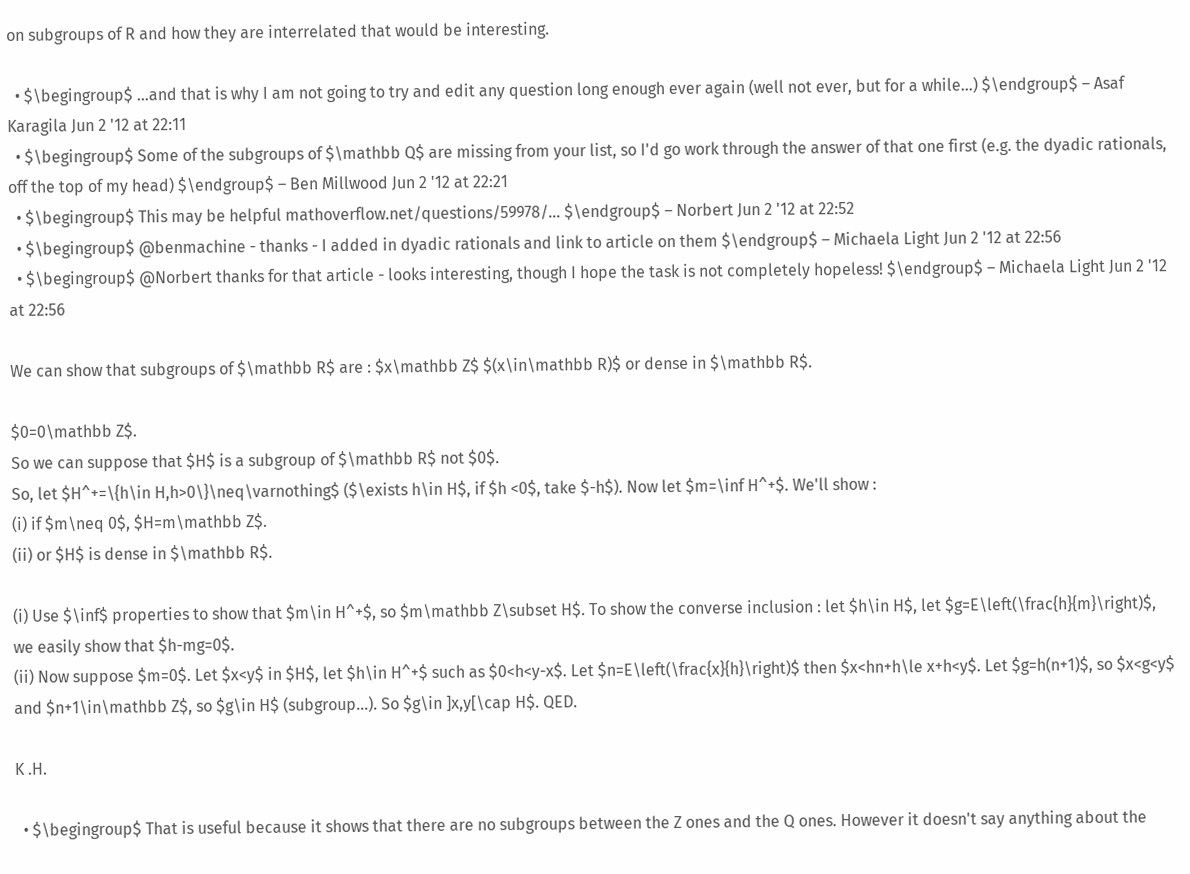on subgroups of R and how they are interrelated that would be interesting.

  • $\begingroup$ ...and that is why I am not going to try and edit any question long enough ever again (well not ever, but for a while...) $\endgroup$ – Asaf Karagila Jun 2 '12 at 22:11
  • $\begingroup$ Some of the subgroups of $\mathbb Q$ are missing from your list, so I'd go work through the answer of that one first (e.g. the dyadic rationals, off the top of my head) $\endgroup$ – Ben Millwood Jun 2 '12 at 22:21
  • $\begingroup$ This may be helpful mathoverflow.net/questions/59978/… $\endgroup$ – Norbert Jun 2 '12 at 22:52
  • $\begingroup$ @benmachine - thanks - I added in dyadic rationals and link to article on them $\endgroup$ – Michaela Light Jun 2 '12 at 22:56
  • $\begingroup$ @Norbert thanks for that article - looks interesting, though I hope the task is not completely hopeless! $\endgroup$ – Michaela Light Jun 2 '12 at 22:56

We can show that subgroups of $\mathbb R$ are : $x\mathbb Z$ $(x\in\mathbb R)$ or dense in $\mathbb R$.

$0=0\mathbb Z$.
So we can suppose that $H$ is a subgroup of $\mathbb R$ not $0$.
So, let $H^+=\{h\in H,h>0\}\neq\varnothing$ ($\exists h\in H$, if $h <0$, take $-h$). Now let $m=\inf H^+$. We'll show :
(i) if $m\neq 0$, $H=m\mathbb Z$.
(ii) or $H$ is dense in $\mathbb R$.

(i) Use $\inf$ properties to show that $m\in H^+$, so $m\mathbb Z\subset H$. To show the converse inclusion : let $h\in H$, let $g=E\left(\frac{h}{m}\right)$, we easily show that $h-mg=0$.
(ii) Now suppose $m=0$. Let $x<y$ in $H$, let $h\in H^+$ such as $0<h<y-x$. Let $n=E\left(\frac{x}{h}\right)$ then $x<hn+h\le x+h<y$. Let $g=h(n+1)$, so $x<g<y$ and $n+1\in\mathbb Z$, so $g\in H$ (subgroup...). So $g\in ]x,y[\cap H$. QED.

K .H.

  • $\begingroup$ That is useful because it shows that there are no subgroups between the Z ones and the Q ones. However it doesn't say anything about the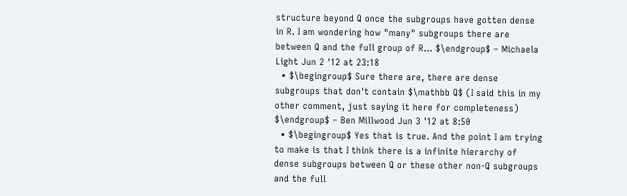structure beyond Q once the subgroups have gotten dense in R. I am wondering how "many" subgroups there are between Q and the full group of R... $\endgroup$ – Michaela Light Jun 2 '12 at 23:18
  • $\begingroup$ Sure there are, there are dense subgroups that don't contain $\mathbb Q$ (I said this in my other comment, just saying it here for completeness) $\endgroup$ – Ben Millwood Jun 3 '12 at 8:50
  • $\begingroup$ Yes that is true. And the point I am trying to make is that I think there is a infinite hierarchy of dense subgroups between Q or these other non-Q subgroups and the full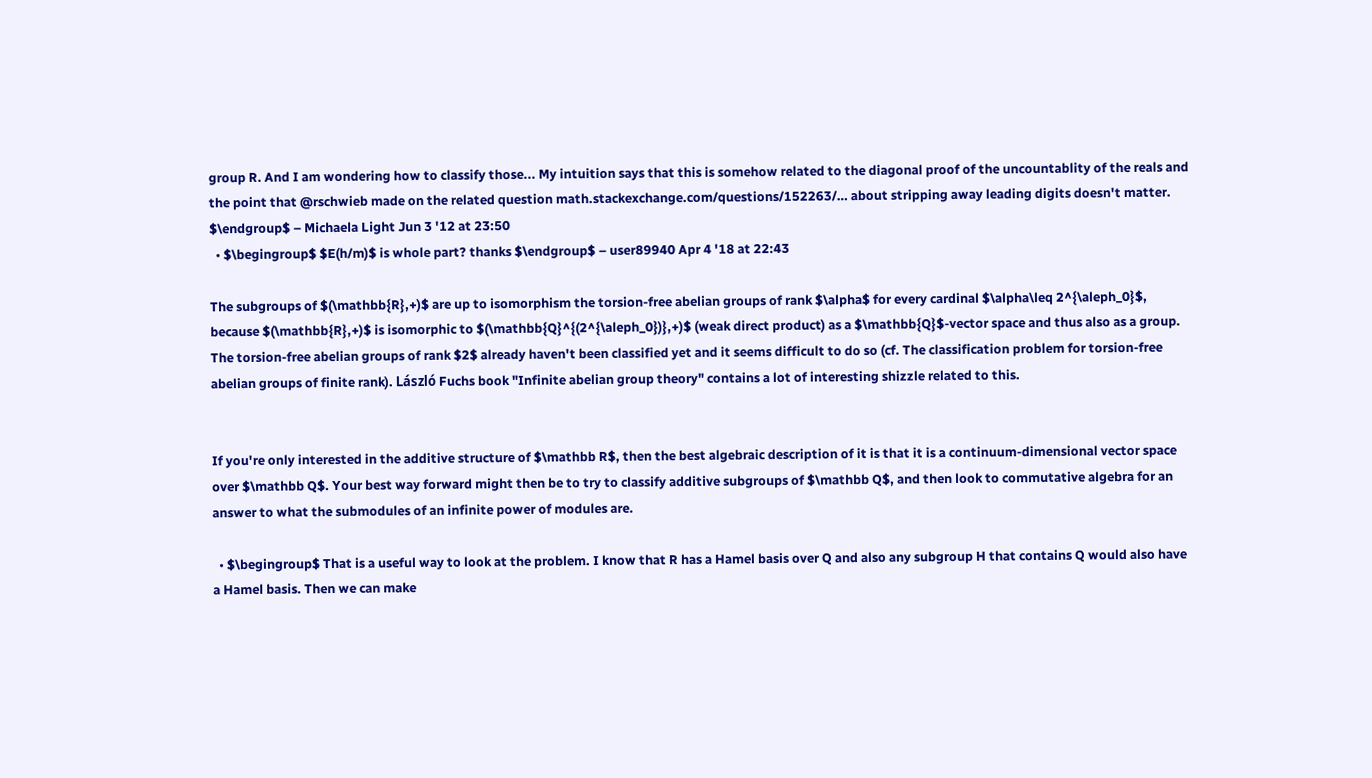group R. And I am wondering how to classify those... My intuition says that this is somehow related to the diagonal proof of the uncountablity of the reals and the point that @rschwieb made on the related question math.stackexchange.com/questions/152263/… about stripping away leading digits doesn't matter. $\endgroup$ – Michaela Light Jun 3 '12 at 23:50
  • $\begingroup$ $E(h/m)$ is whole part? thanks $\endgroup$ – user89940 Apr 4 '18 at 22:43

The subgroups of $(\mathbb{R},+)$ are up to isomorphism the torsion-free abelian groups of rank $\alpha$ for every cardinal $\alpha\leq 2^{\aleph_0}$, because $(\mathbb{R},+)$ is isomorphic to $(\mathbb{Q}^{(2^{\aleph_0})},+)$ (weak direct product) as a $\mathbb{Q}$-vector space and thus also as a group. The torsion-free abelian groups of rank $2$ already haven't been classified yet and it seems difficult to do so (cf. The classification problem for torsion-free abelian groups of finite rank). László Fuchs book "Infinite abelian group theory" contains a lot of interesting shizzle related to this.


If you're only interested in the additive structure of $\mathbb R$, then the best algebraic description of it is that it is a continuum-dimensional vector space over $\mathbb Q$. Your best way forward might then be to try to classify additive subgroups of $\mathbb Q$, and then look to commutative algebra for an answer to what the submodules of an infinite power of modules are.

  • $\begingroup$ That is a useful way to look at the problem. I know that R has a Hamel basis over Q and also any subgroup H that contains Q would also have a Hamel basis. Then we can make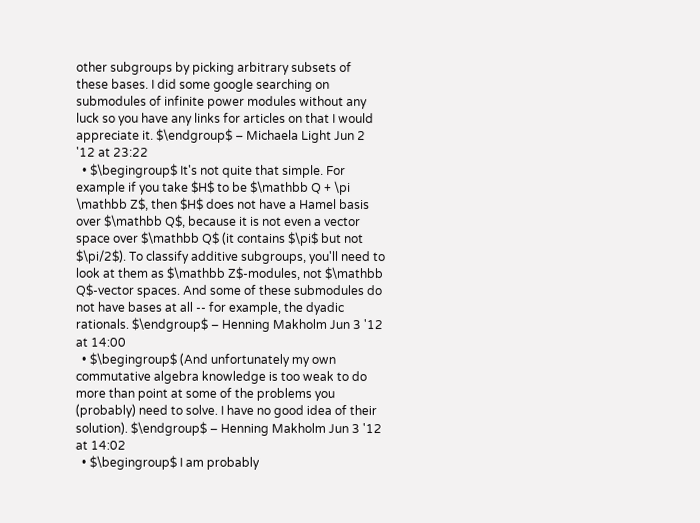other subgroups by picking arbitrary subsets of these bases. I did some google searching on submodules of infinite power modules without any luck so you have any links for articles on that I would appreciate it. $\endgroup$ – Michaela Light Jun 2 '12 at 23:22
  • $\begingroup$ It's not quite that simple. For example if you take $H$ to be $\mathbb Q + \pi \mathbb Z$, then $H$ does not have a Hamel basis over $\mathbb Q$, because it is not even a vector space over $\mathbb Q$ (it contains $\pi$ but not $\pi/2$). To classify additive subgroups, you'll need to look at them as $\mathbb Z$-modules, not $\mathbb Q$-vector spaces. And some of these submodules do not have bases at all -- for example, the dyadic rationals. $\endgroup$ – Henning Makholm Jun 3 '12 at 14:00
  • $\begingroup$ (And unfortunately my own commutative algebra knowledge is too weak to do more than point at some of the problems you (probably) need to solve. I have no good idea of their solution). $\endgroup$ – Henning Makholm Jun 3 '12 at 14:02
  • $\begingroup$ I am probably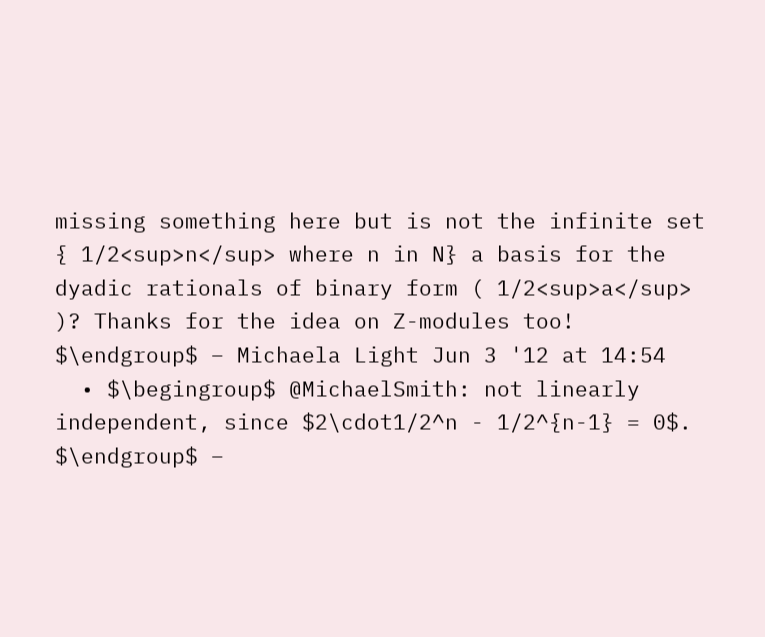missing something here but is not the infinite set { 1/2<sup>n</sup> where n in N} a basis for the dyadic rationals of binary form ( 1/2<sup>a</sup> )? Thanks for the idea on Z-modules too! $\endgroup$ – Michaela Light Jun 3 '12 at 14:54
  • $\begingroup$ @MichaelSmith: not linearly independent, since $2\cdot1/2^n - 1/2^{n-1} = 0$. $\endgroup$ –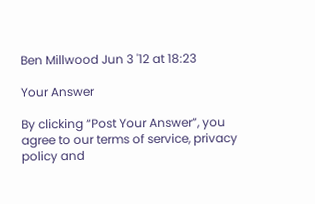Ben Millwood Jun 3 '12 at 18:23

Your Answer

By clicking “Post Your Answer”, you agree to our terms of service, privacy policy and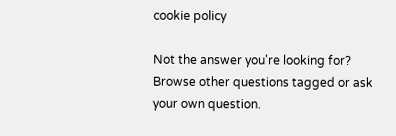cookie policy

Not the answer you're looking for? Browse other questions tagged or ask your own question.